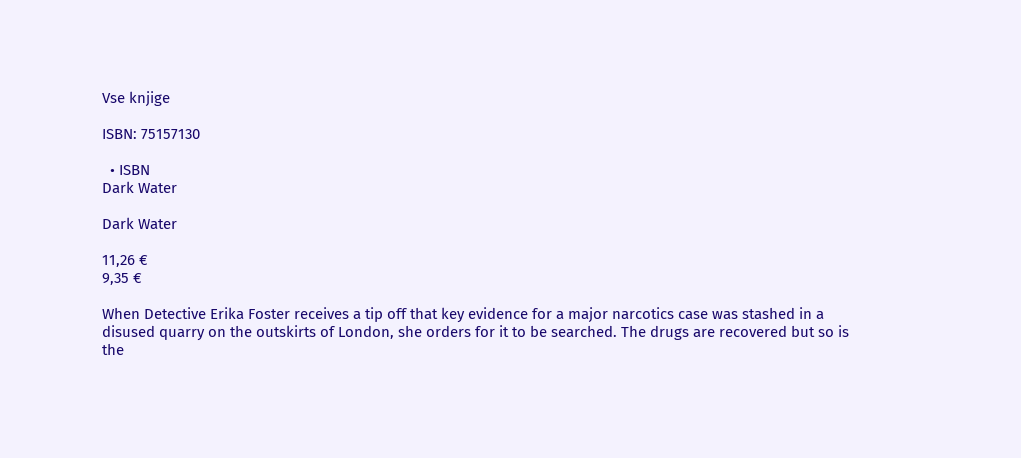Vse knjige

ISBN: 75157130

  • ISBN
Dark Water

Dark Water

11,26 €
9,35 €

When Detective Erika Foster receives a tip off that key evidence for a major narcotics case was stashed in a disused quarry on the outskirts of London, she orders for it to be searched. The drugs are recovered but so is the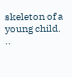skeleton of a young child. ..